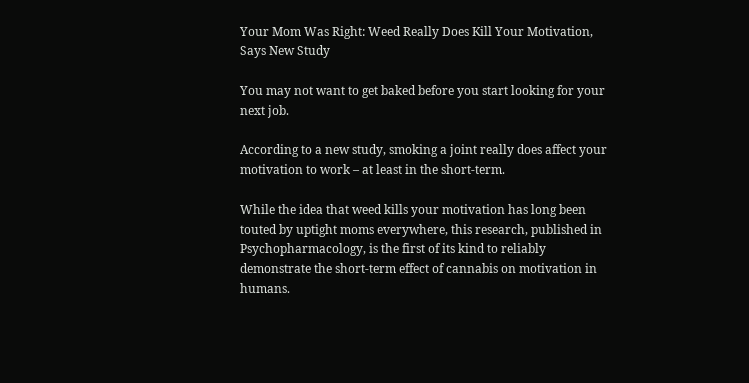Your Mom Was Right: Weed Really Does Kill Your Motivation, Says New Study

You may not want to get baked before you start looking for your next job.

According to a new study, smoking a joint really does affect your motivation to work – at least in the short-term.

While the idea that weed kills your motivation has long been touted by uptight moms everywhere, this research, published in Psychopharmacology, is the first of its kind to reliably demonstrate the short-term effect of cannabis on motivation in humans.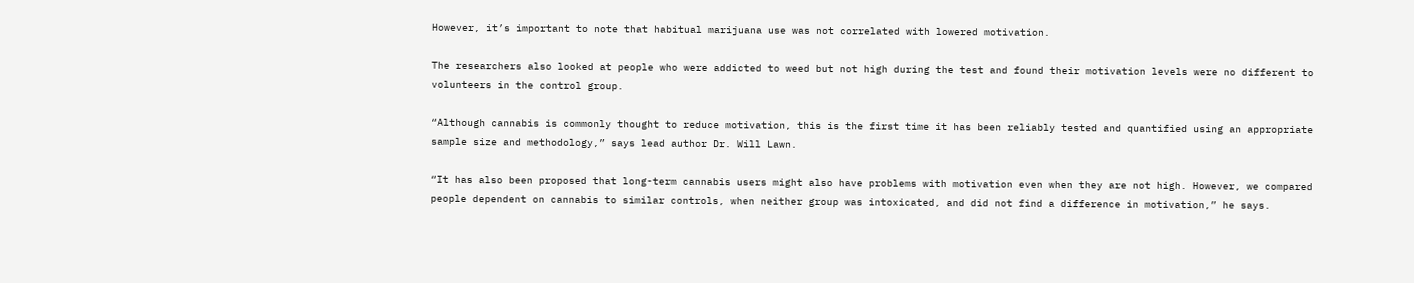However, it’s important to note that habitual marijuana use was not correlated with lowered motivation.

The researchers also looked at people who were addicted to weed but not high during the test and found their motivation levels were no different to volunteers in the control group.

“Although cannabis is commonly thought to reduce motivation, this is the first time it has been reliably tested and quantified using an appropriate sample size and methodology,” says lead author Dr. Will Lawn.

“It has also been proposed that long-term cannabis users might also have problems with motivation even when they are not high. However, we compared people dependent on cannabis to similar controls, when neither group was intoxicated, and did not find a difference in motivation,” he says.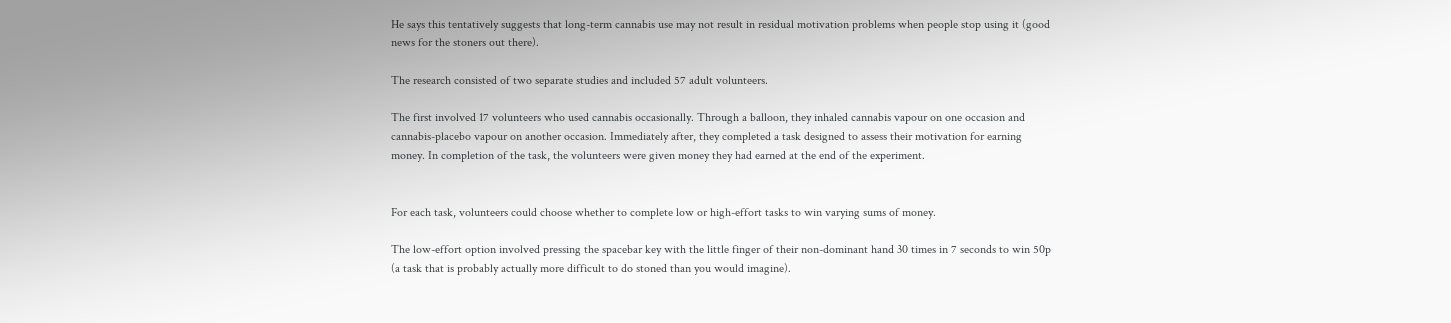He says this tentatively suggests that long-term cannabis use may not result in residual motivation problems when people stop using it (good news for the stoners out there).

The research consisted of two separate studies and included 57 adult volunteers.

The first involved 17 volunteers who used cannabis occasionally. Through a balloon, they inhaled cannabis vapour on one occasion and cannabis-placebo vapour on another occasion. Immediately after, they completed a task designed to assess their motivation for earning money. In completion of the task, the volunteers were given money they had earned at the end of the experiment.


For each task, volunteers could choose whether to complete low or high-effort tasks to win varying sums of money.

The low-effort option involved pressing the spacebar key with the little finger of their non-dominant hand 30 times in 7 seconds to win 50p (a task that is probably actually more difficult to do stoned than you would imagine).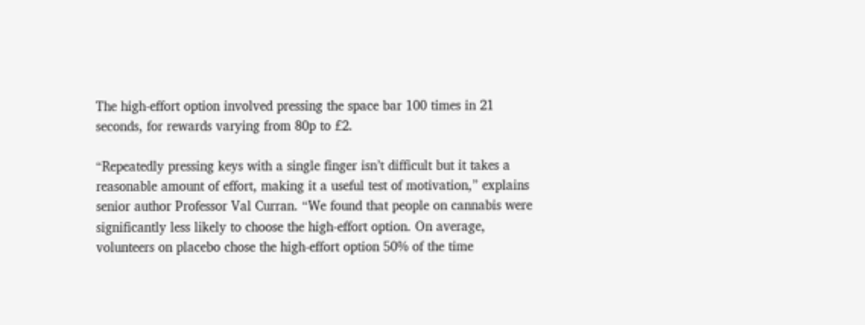The high-effort option involved pressing the space bar 100 times in 21 seconds, for rewards varying from 80p to £2.

“Repeatedly pressing keys with a single finger isn’t difficult but it takes a reasonable amount of effort, making it a useful test of motivation,” explains senior author Professor Val Curran. “We found that people on cannabis were significantly less likely to choose the high-effort option. On average, volunteers on placebo chose the high-effort option 50% of the time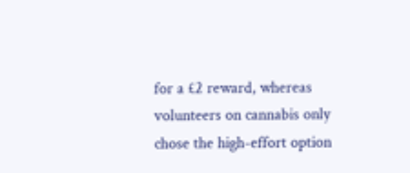for a £2 reward, whereas volunteers on cannabis only chose the high-effort option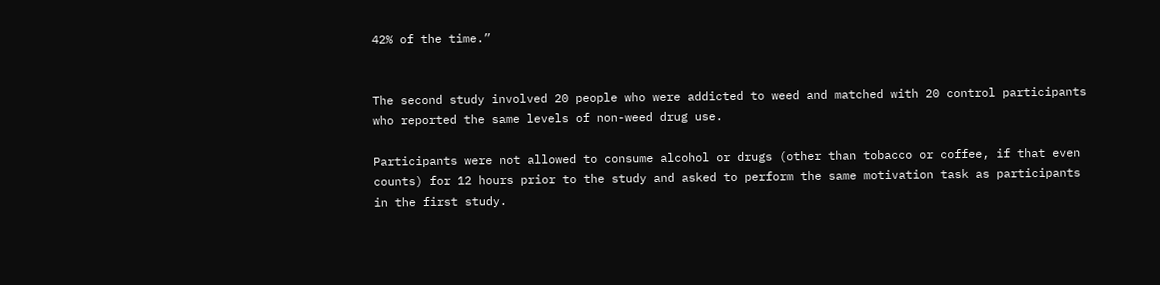42% of the time.”


The second study involved 20 people who were addicted to weed and matched with 20 control participants who reported the same levels of non-weed drug use.

Participants were not allowed to consume alcohol or drugs (other than tobacco or coffee, if that even counts) for 12 hours prior to the study and asked to perform the same motivation task as participants in the first study.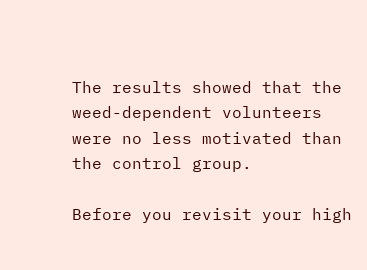The results showed that the weed-dependent volunteers were no less motivated than the control group.

Before you revisit your high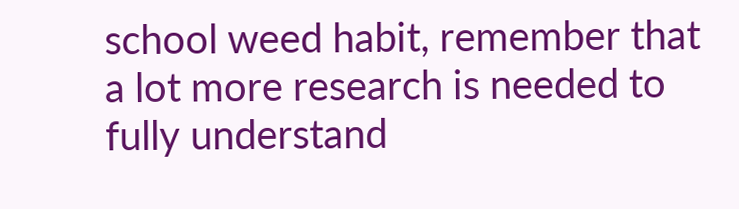school weed habit, remember that a lot more research is needed to fully understand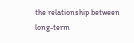the relationship between long-term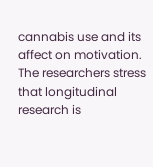cannabis use and its affect on motivation. The researchers stress that longitudinal research is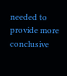needed to provide more conclusive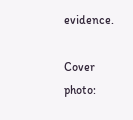evidence.

Cover photo: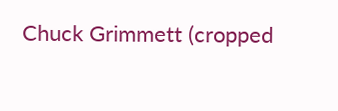Chuck Grimmett (cropped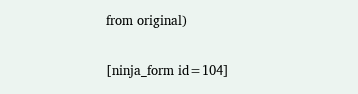from original)

[ninja_form id=104]